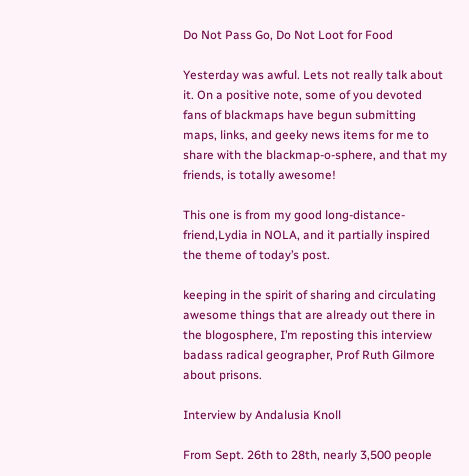Do Not Pass Go, Do Not Loot for Food

Yesterday was awful. Lets not really talk about it. On a positive note, some of you devoted fans of blackmaps have begun submitting maps, links, and geeky news items for me to share with the blackmap-o-sphere, and that my friends, is totally awesome!

This one is from my good long-distance-friend,Lydia in NOLA, and it partially inspired the theme of today’s post.

keeping in the spirit of sharing and circulating awesome things that are already out there in the blogosphere, I’m reposting this interview badass radical geographer, Prof Ruth Gilmore about prisons.

Interview by Andalusia Knoll

From Sept. 26th to 28th, nearly 3,500 people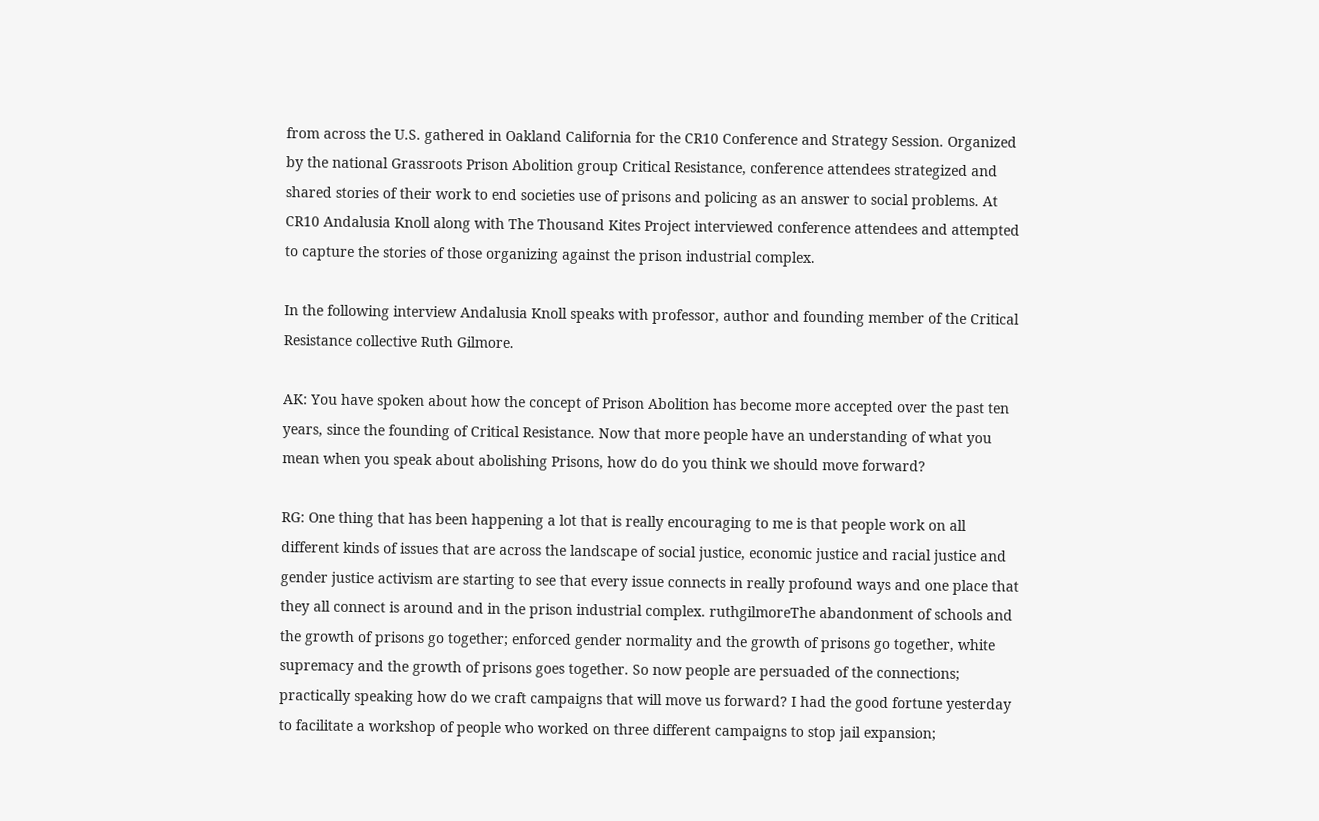from across the U.S. gathered in Oakland California for the CR10 Conference and Strategy Session. Organized by the national Grassroots Prison Abolition group Critical Resistance, conference attendees strategized and shared stories of their work to end societies use of prisons and policing as an answer to social problems. At CR10 Andalusia Knoll along with The Thousand Kites Project interviewed conference attendees and attempted to capture the stories of those organizing against the prison industrial complex.

In the following interview Andalusia Knoll speaks with professor, author and founding member of the Critical Resistance collective Ruth Gilmore.

AK: You have spoken about how the concept of Prison Abolition has become more accepted over the past ten years, since the founding of Critical Resistance. Now that more people have an understanding of what you mean when you speak about abolishing Prisons, how do do you think we should move forward?

RG: One thing that has been happening a lot that is really encouraging to me is that people work on all different kinds of issues that are across the landscape of social justice, economic justice and racial justice and gender justice activism are starting to see that every issue connects in really profound ways and one place that they all connect is around and in the prison industrial complex. ruthgilmoreThe abandonment of schools and the growth of prisons go together; enforced gender normality and the growth of prisons go together, white supremacy and the growth of prisons goes together. So now people are persuaded of the connections; practically speaking how do we craft campaigns that will move us forward? I had the good fortune yesterday to facilitate a workshop of people who worked on three different campaigns to stop jail expansion;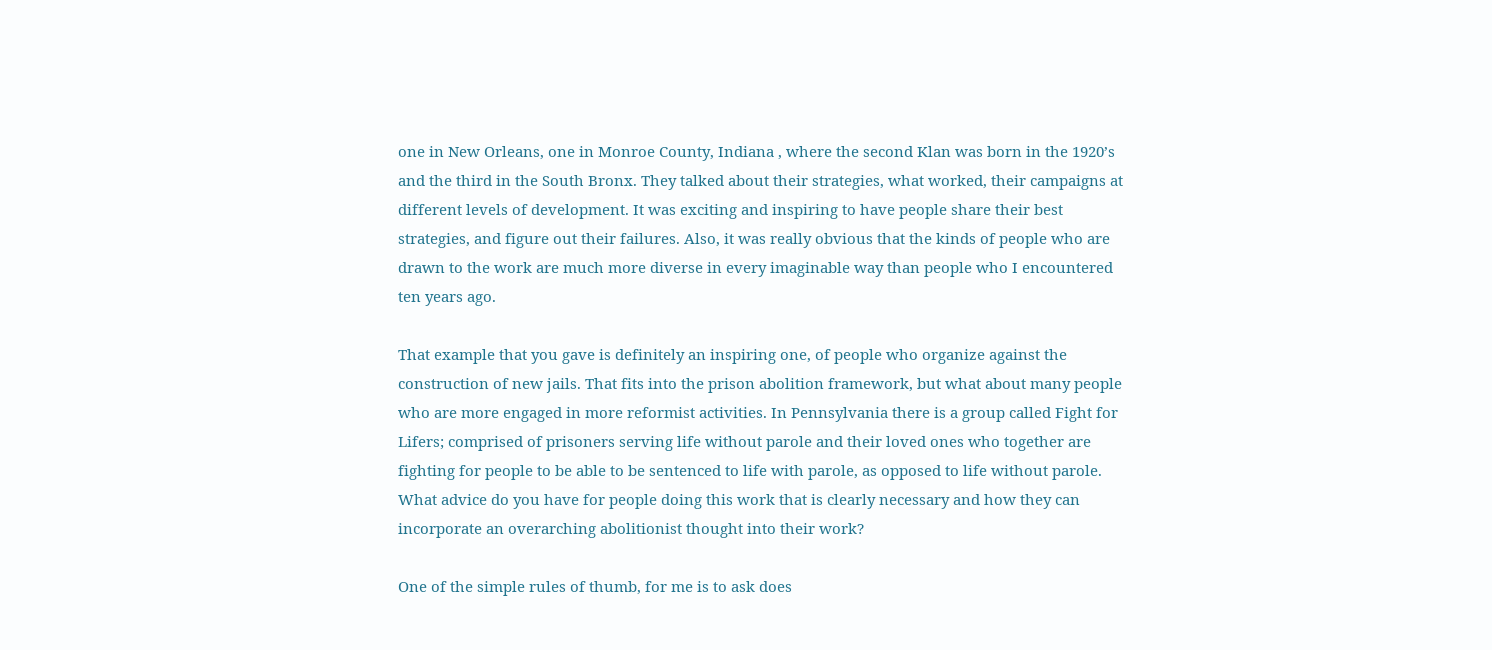one in New Orleans, one in Monroe County, Indiana , where the second Klan was born in the 1920’s and the third in the South Bronx. They talked about their strategies, what worked, their campaigns at different levels of development. It was exciting and inspiring to have people share their best strategies, and figure out their failures. Also, it was really obvious that the kinds of people who are drawn to the work are much more diverse in every imaginable way than people who I encountered ten years ago.

That example that you gave is definitely an inspiring one, of people who organize against the construction of new jails. That fits into the prison abolition framework, but what about many people who are more engaged in more reformist activities. In Pennsylvania there is a group called Fight for Lifers; comprised of prisoners serving life without parole and their loved ones who together are fighting for people to be able to be sentenced to life with parole, as opposed to life without parole. What advice do you have for people doing this work that is clearly necessary and how they can incorporate an overarching abolitionist thought into their work?

One of the simple rules of thumb, for me is to ask does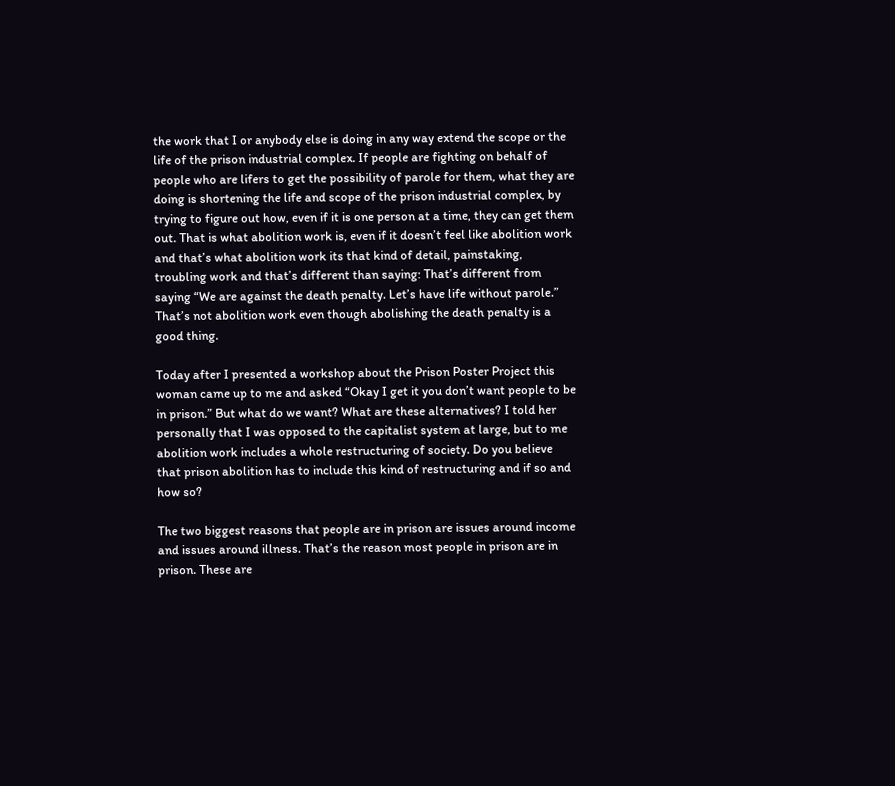the work that I or anybody else is doing in any way extend the scope or the life of the prison industrial complex. If people are fighting on behalf of people who are lifers to get the possibility of parole for them, what they are doing is shortening the life and scope of the prison industrial complex, by trying to figure out how, even if it is one person at a time, they can get them out. That is what abolition work is, even if it doesn’t feel like abolition work and that’s what abolition work its that kind of detail, painstaking, troubling work and that’s different than saying: That’s different from saying “We are against the death penalty. Let’s have life without parole.” That’s not abolition work even though abolishing the death penalty is a good thing.

Today after I presented a workshop about the Prison Poster Project this woman came up to me and asked “Okay I get it you don’t want people to be in prison.” But what do we want? What are these alternatives? I told her personally that I was opposed to the capitalist system at large, but to me abolition work includes a whole restructuring of society. Do you believe that prison abolition has to include this kind of restructuring and if so and how so?

The two biggest reasons that people are in prison are issues around income and issues around illness. That’s the reason most people in prison are in prison. These are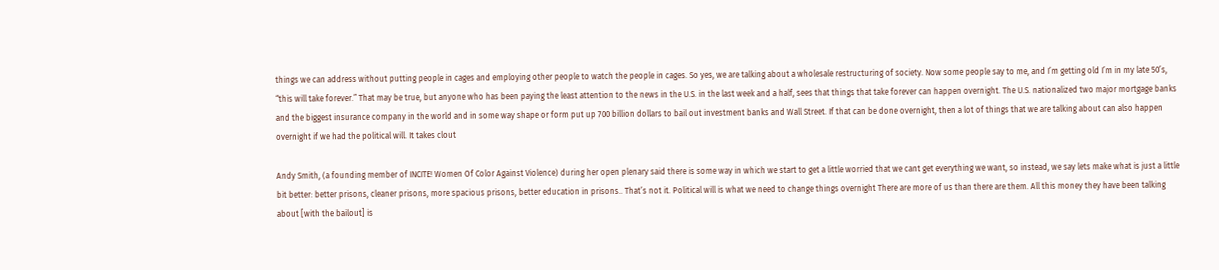things we can address without putting people in cages and employing other people to watch the people in cages. So yes, we are talking about a wholesale restructuring of society. Now some people say to me, and I’m getting old I’m in my late 50’s, “this will take forever.” That may be true, but anyone who has been paying the least attention to the news in the U.S. in the last week and a half, sees that things that take forever can happen overnight. The U.S. nationalized two major mortgage banks and the biggest insurance company in the world and in some way shape or form put up 700 billion dollars to bail out investment banks and Wall Street. If that can be done overnight, then a lot of things that we are talking about can also happen overnight if we had the political will. It takes clout

Andy Smith, (a founding member of INCITE! Women Of Color Against Violence) during her open plenary said there is some way in which we start to get a little worried that we cant get everything we want, so instead, we say lets make what is just a little bit better: better prisons, cleaner prisons, more spacious prisons, better education in prisons.. That’s not it. Political will is what we need to change things overnight There are more of us than there are them. All this money they have been talking about [with the bailout] is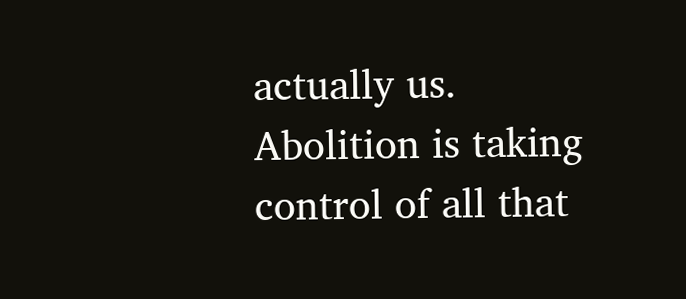actually us. Abolition is taking control of all that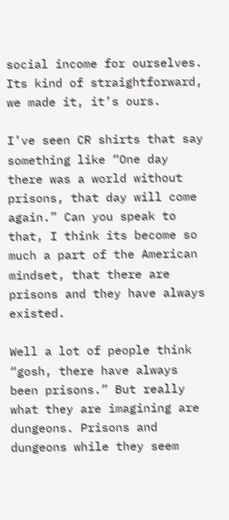social income for ourselves. Its kind of straightforward, we made it, it’s ours.

I’ve seen CR shirts that say something like “One day there was a world without prisons, that day will come again.” Can you speak to that, I think its become so much a part of the American mindset, that there are prisons and they have always existed.

Well a lot of people think “gosh, there have always been prisons.” But really what they are imagining are dungeons. Prisons and dungeons while they seem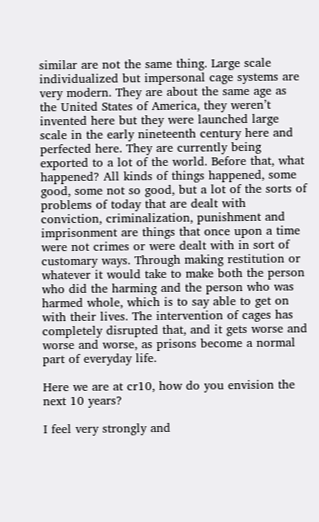similar are not the same thing. Large scale individualized but impersonal cage systems are very modern. They are about the same age as the United States of America, they weren’t invented here but they were launched large scale in the early nineteenth century here and perfected here. They are currently being exported to a lot of the world. Before that, what happened? All kinds of things happened, some good, some not so good, but a lot of the sorts of problems of today that are dealt with conviction, criminalization, punishment and imprisonment are things that once upon a time were not crimes or were dealt with in sort of customary ways. Through making restitution or whatever it would take to make both the person who did the harming and the person who was harmed whole, which is to say able to get on with their lives. The intervention of cages has completely disrupted that, and it gets worse and worse and worse, as prisons become a normal part of everyday life.

Here we are at cr10, how do you envision the next 10 years?

I feel very strongly and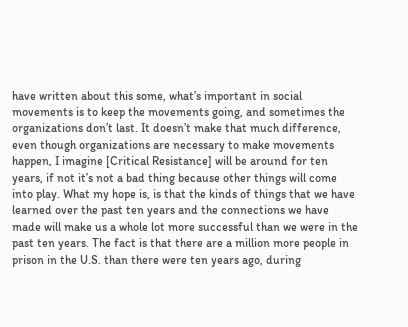have written about this some, what’s important in social movements is to keep the movements going, and sometimes the organizations don’t last. It doesn’t make that much difference, even though organizations are necessary to make movements happen, I imagine [Critical Resistance] will be around for ten years, if not it’s not a bad thing because other things will come into play. What my hope is, is that the kinds of things that we have learned over the past ten years and the connections we have made will make us a whole lot more successful than we were in the past ten years. The fact is that there are a million more people in prison in the U.S. than there were ten years ago, during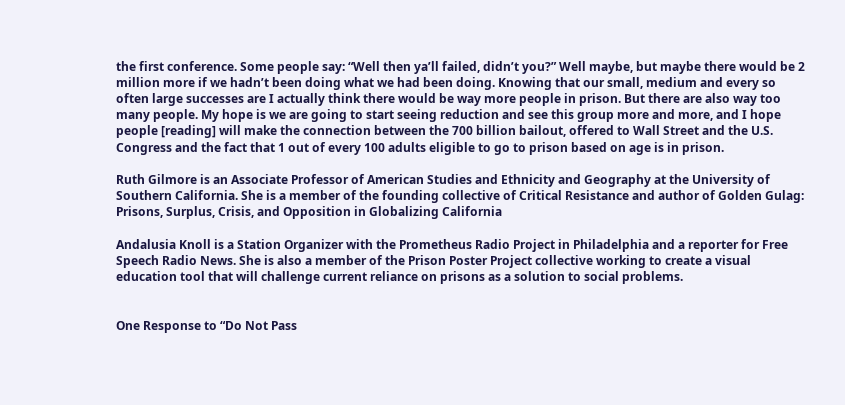the first conference. Some people say: “Well then ya’ll failed, didn’t you?” Well maybe, but maybe there would be 2 million more if we hadn’t been doing what we had been doing. Knowing that our small, medium and every so often large successes are I actually think there would be way more people in prison. But there are also way too many people. My hope is we are going to start seeing reduction and see this group more and more, and I hope people [reading] will make the connection between the 700 billion bailout, offered to Wall Street and the U.S. Congress and the fact that 1 out of every 100 adults eligible to go to prison based on age is in prison.

Ruth Gilmore is an Associate Professor of American Studies and Ethnicity and Geography at the University of Southern California. She is a member of the founding collective of Critical Resistance and author of Golden Gulag: Prisons, Surplus, Crisis, and Opposition in Globalizing California

Andalusia Knoll is a Station Organizer with the Prometheus Radio Project in Philadelphia and a reporter for Free Speech Radio News. She is also a member of the Prison Poster Project collective working to create a visual education tool that will challenge current reliance on prisons as a solution to social problems.


One Response to “Do Not Pass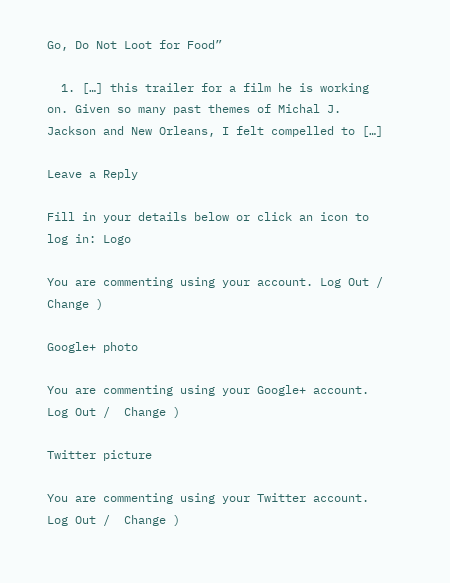Go, Do Not Loot for Food”

  1. […] this trailer for a film he is working on. Given so many past themes of Michal J. Jackson and New Orleans, I felt compelled to […]

Leave a Reply

Fill in your details below or click an icon to log in: Logo

You are commenting using your account. Log Out /  Change )

Google+ photo

You are commenting using your Google+ account. Log Out /  Change )

Twitter picture

You are commenting using your Twitter account. Log Out /  Change )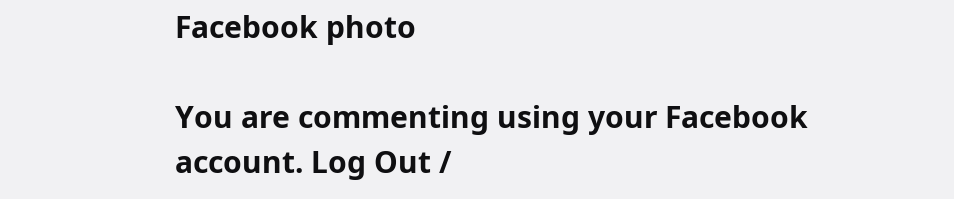Facebook photo

You are commenting using your Facebook account. Log Out /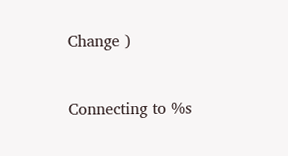Change )


Connecting to %s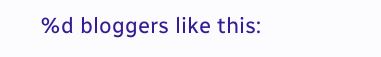%d bloggers like this: